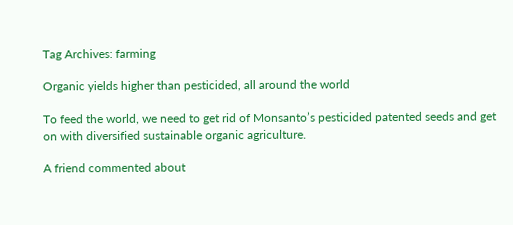Tag Archives: farming

Organic yields higher than pesticided, all around the world

To feed the world, we need to get rid of Monsanto’s pesticided patented seeds and get on with diversified sustainable organic agriculture.

A friend commented about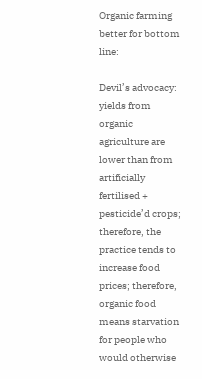Organic farming better for bottom line:

Devil’s advocacy: yields from organic agriculture are lower than from artificially fertilised + pesticide’d crops; therefore, the practice tends to increase food prices; therefore, organic food means starvation for people who would otherwise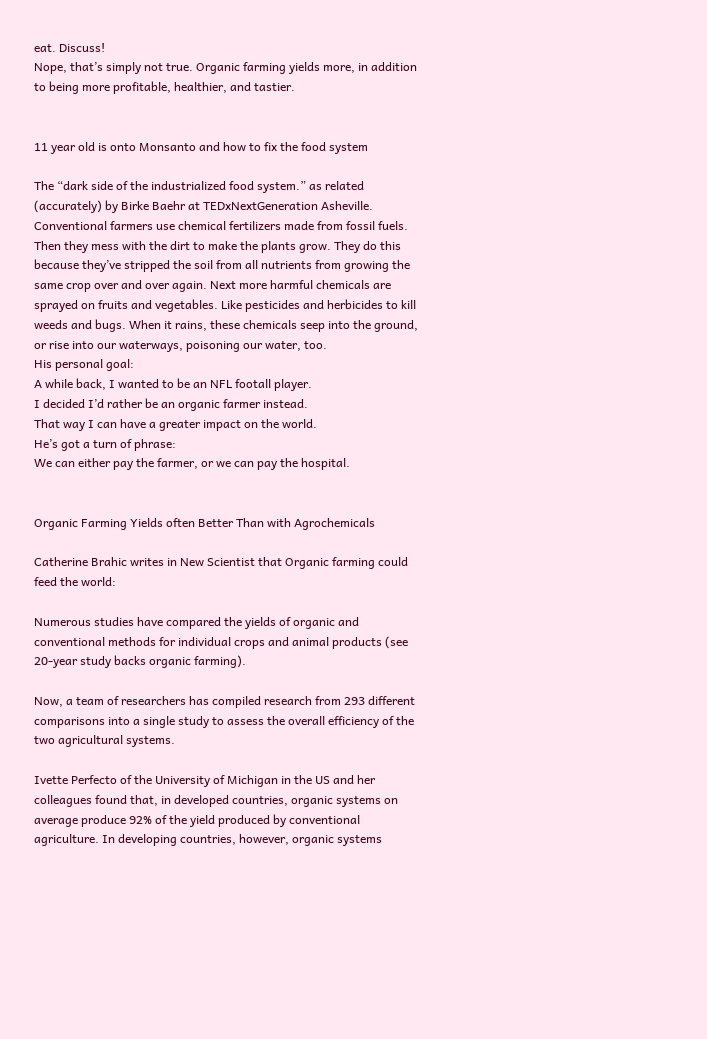eat. Discuss!
Nope, that’s simply not true. Organic farming yields more, in addition to being more profitable, healthier, and tastier.


11 year old is onto Monsanto and how to fix the food system

The “dark side of the industrialized food system.” as related (accurately) by Birke Baehr at TEDxNextGeneration Asheville.
Conventional farmers use chemical fertilizers made from fossil fuels. Then they mess with the dirt to make the plants grow. They do this because they’ve stripped the soil from all nutrients from growing the same crop over and over again. Next more harmful chemicals are sprayed on fruits and vegetables. Like pesticides and herbicides to kill weeds and bugs. When it rains, these chemicals seep into the ground, or rise into our waterways, poisoning our water, too.
His personal goal:
A while back, I wanted to be an NFL footall player.
I decided I’d rather be an organic farmer instead.
That way I can have a greater impact on the world.
He’s got a turn of phrase:
We can either pay the farmer, or we can pay the hospital.


Organic Farming Yields often Better Than with Agrochemicals

Catherine Brahic writes in New Scientist that Organic farming could feed the world:

Numerous studies have compared the yields of organic and conventional methods for individual crops and animal products (see 20-year study backs organic farming).

Now, a team of researchers has compiled research from 293 different comparisons into a single study to assess the overall efficiency of the two agricultural systems.

Ivette Perfecto of the University of Michigan in the US and her colleagues found that, in developed countries, organic systems on average produce 92% of the yield produced by conventional agriculture. In developing countries, however, organic systems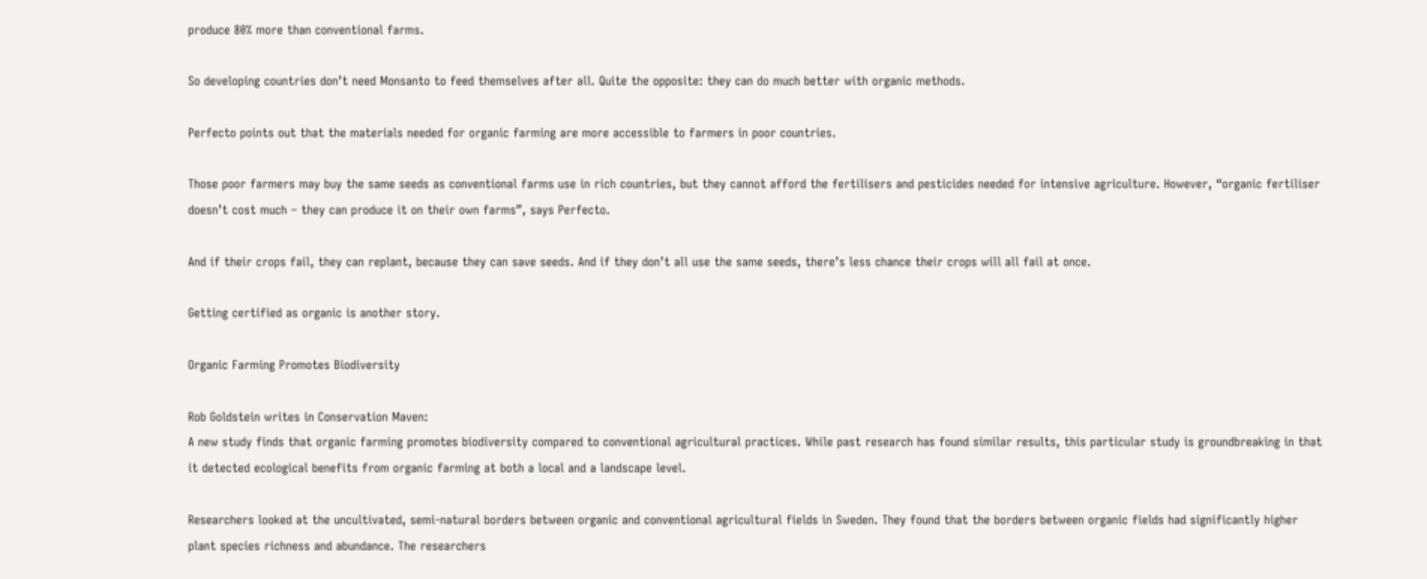produce 80% more than conventional farms.

So developing countries don’t need Monsanto to feed themselves after all. Quite the opposite: they can do much better with organic methods.

Perfecto points out that the materials needed for organic farming are more accessible to farmers in poor countries.

Those poor farmers may buy the same seeds as conventional farms use in rich countries, but they cannot afford the fertilisers and pesticides needed for intensive agriculture. However, “organic fertiliser doesn’t cost much – they can produce it on their own farms”, says Perfecto.

And if their crops fail, they can replant, because they can save seeds. And if they don’t all use the same seeds, there’s less chance their crops will all fail at once.

Getting certified as organic is another story.

Organic Farming Promotes Biodiversity

Rob Goldstein writes in Conservation Maven:
A new study finds that organic farming promotes biodiversity compared to conventional agricultural practices. While past research has found similar results, this particular study is groundbreaking in that it detected ecological benefits from organic farming at both a local and a landscape level.

Researchers looked at the uncultivated, semi-natural borders between organic and conventional agricultural fields in Sweden. They found that the borders between organic fields had significantly higher plant species richness and abundance. The researchers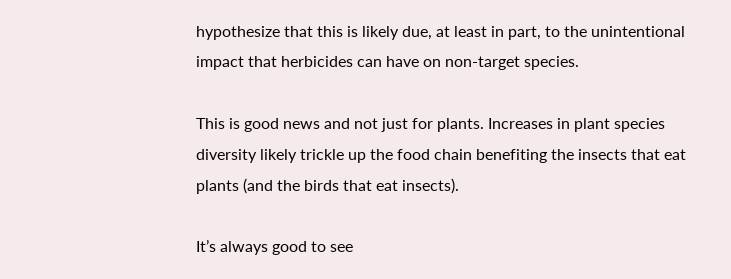hypothesize that this is likely due, at least in part, to the unintentional impact that herbicides can have on non-target species.

This is good news and not just for plants. Increases in plant species diversity likely trickle up the food chain benefiting the insects that eat plants (and the birds that eat insects).

It’s always good to see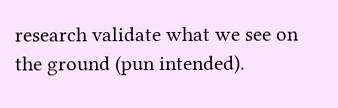research validate what we see on the ground (pun intended).